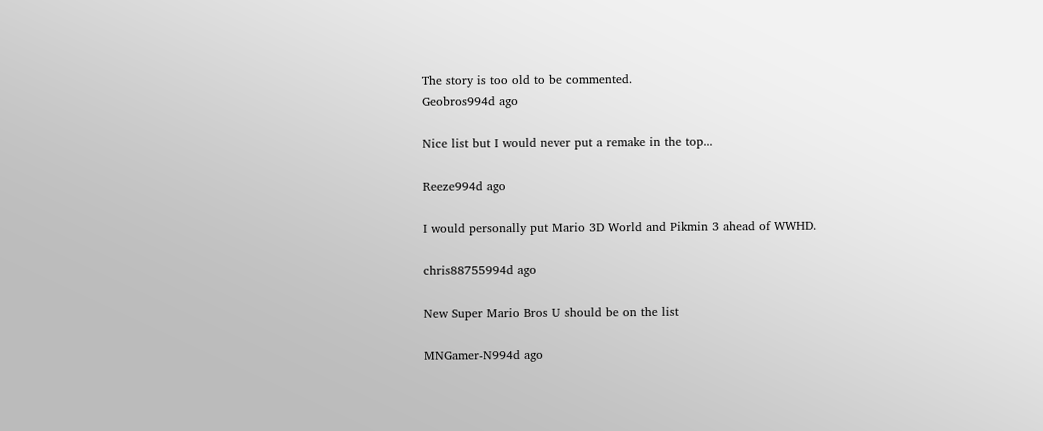The story is too old to be commented.
Geobros994d ago

Nice list but I would never put a remake in the top...

Reeze994d ago

I would personally put Mario 3D World and Pikmin 3 ahead of WWHD.

chris88755994d ago

New Super Mario Bros U should be on the list

MNGamer-N994d ago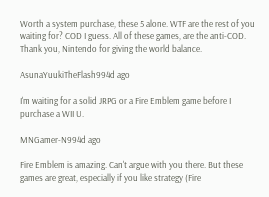Worth a system purchase, these 5 alone. WTF are the rest of you waiting for? COD I guess. All of these games, are the anti-COD. Thank you, Nintendo for giving the world balance.

AsunaYuukiTheFlash994d ago

I'm waiting for a solid JRPG or a Fire Emblem game before I purchase a WII U.

MNGamer-N994d ago

Fire Emblem is amazing. Can't argue with you there. But these games are great, especially if you like strategy (Fire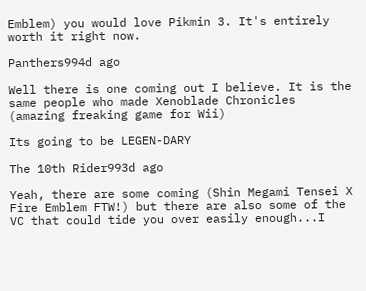Emblem) you would love Pikmin 3. It's entirely worth it right now.

Panthers994d ago

Well there is one coming out I believe. It is the same people who made Xenoblade Chronicles (amazing freaking game for Wii)

Its going to be LEGEN-DARY

The 10th Rider993d ago

Yeah, there are some coming (Shin Megami Tensei X Fire Emblem FTW!) but there are also some of the VC that could tide you over easily enough...I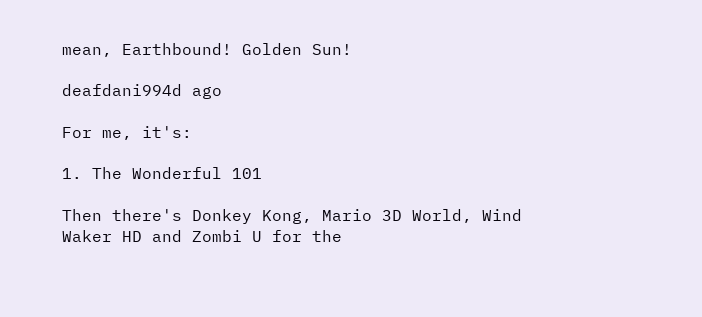mean, Earthbound! Golden Sun!

deafdani994d ago

For me, it's:

1. The Wonderful 101

Then there's Donkey Kong, Mario 3D World, Wind Waker HD and Zombi U for the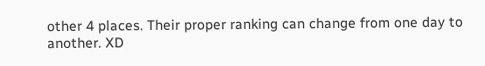other 4 places. Their proper ranking can change from one day to another. XD